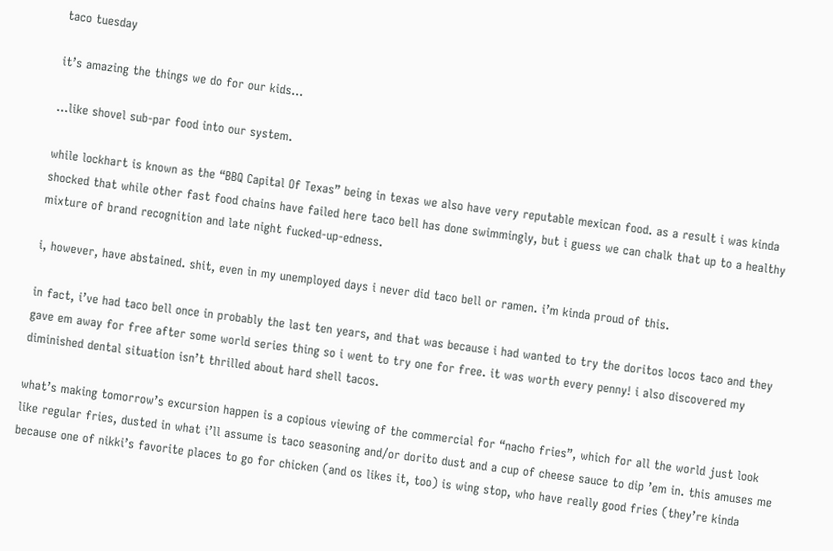taco tuesday

it’s amazing the things we do for our kids…

…like shovel sub-par food into our system.

while lockhart is known as the “BBQ Capital Of Texas” being in texas we also have very reputable mexican food. as a result i was kinda shocked that while other fast food chains have failed here taco bell has done swimmingly, but i guess we can chalk that up to a healthy mixture of brand recognition and late night fucked-up-edness.

i, however, have abstained. shit, even in my unemployed days i never did taco bell or ramen. i’m kinda proud of this.

in fact, i’ve had taco bell once in probably the last ten years, and that was because i had wanted to try the doritos locos taco and they gave em away for free after some world series thing so i went to try one for free. it was worth every penny! i also discovered my diminished dental situation isn’t thrilled about hard shell tacos.

what’s making tomorrow’s excursion happen is a copious viewing of the commercial for “nacho fries”, which for all the world just look like regular fries, dusted in what i’ll assume is taco seasoning and/or dorito dust and a cup of cheese sauce to dip ’em in. this amuses me because one of nikki’s favorite places to go for chicken (and os likes it, too) is wing stop, who have really good fries (they’re kinda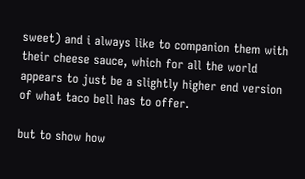sweet) and i always like to companion them with their cheese sauce, which for all the world appears to just be a slightly higher end version of what taco bell has to offer.

but to show how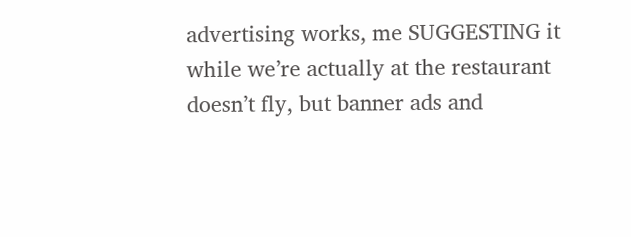advertising works, me SUGGESTING it while we’re actually at the restaurant doesn’t fly, but banner ads and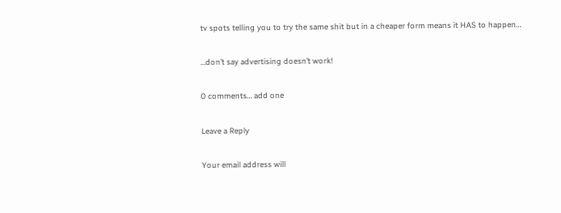tv spots telling you to try the same shit but in a cheaper form means it HAS to happen…

…don’t say advertising doesn’t work!

0 comments… add one

Leave a Reply

Your email address will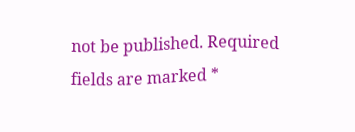not be published. Required fields are marked *